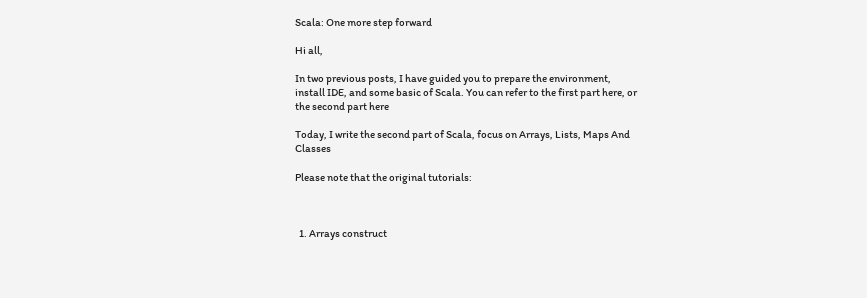Scala: One more step forward

Hi all,

In two previous posts, I have guided you to prepare the environment, install IDE, and some basic of Scala. You can refer to the first part here, or the second part here

Today, I write the second part of Scala, focus on Arrays, Lists, Maps And Classes

Please note that the original tutorials:



  1. Arrays construct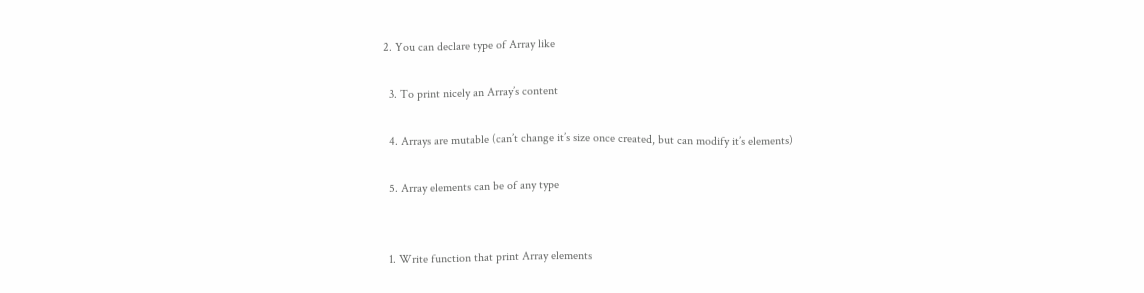2. You can declare type of Array like

  3. To print nicely an Array’s content

  4. Arrays are mutable (can’t change it’s size once created, but can modify it’s elements)

  5. Array elements can be of any type


  1. Write function that print Array elements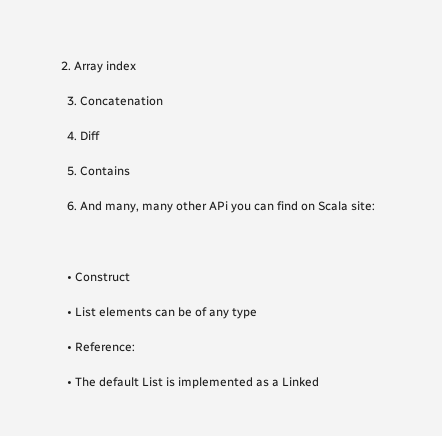2. Array index

  3. Concatenation

  4. Diff

  5. Contains

  6. And many, many other APi you can find on Scala site:



  • Construct

  • List elements can be of any type

  • Reference:

  • The default List is implemented as a Linked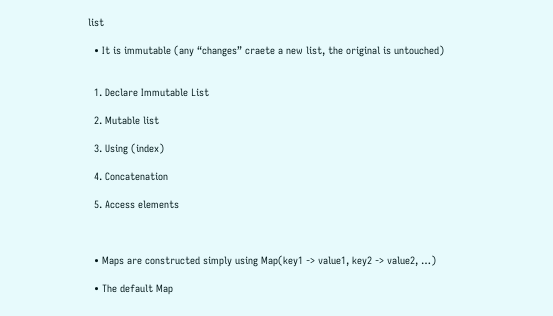list

  • It is immutable (any “changes” craete a new list, the original is untouched)


  1. Declare Immutable List

  2. Mutable list

  3. Using (index)

  4. Concatenation

  5. Access elements



  • Maps are constructed simply using Map(key1 -> value1, key2 -> value2, …)

  • The default Map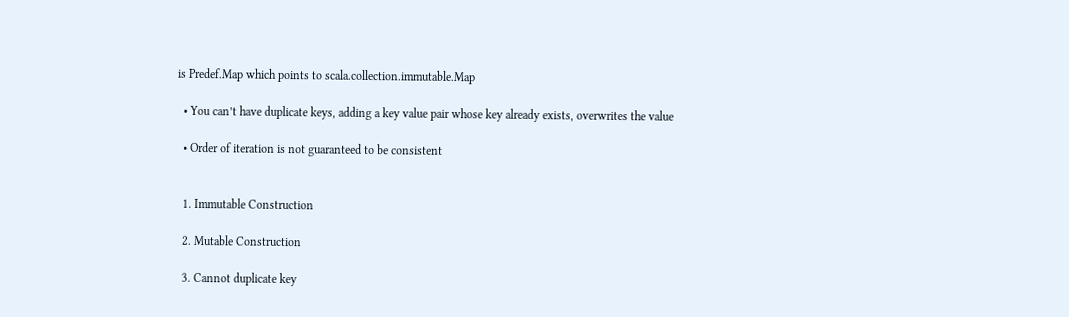is Predef.Map which points to scala.collection.immutable.Map

  • You can’t have duplicate keys, adding a key value pair whose key already exists, overwrites the value

  • Order of iteration is not guaranteed to be consistent


  1. Immutable Construction

  2. Mutable Construction

  3. Cannot duplicate key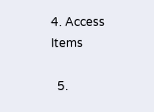4. Access Items

  5.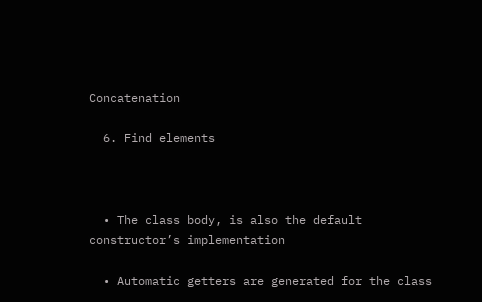Concatenation

  6. Find elements



  • The class body, is also the default constructor’s implementation

  • Automatic getters are generated for the class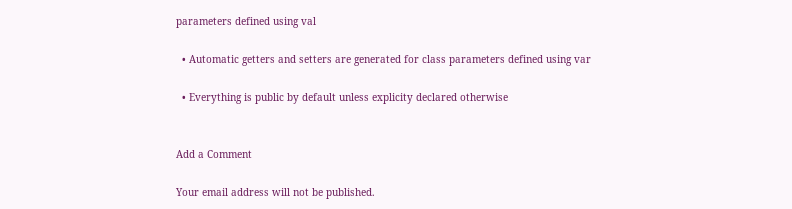parameters defined using val

  • Automatic getters and setters are generated for class parameters defined using var

  • Everything is public by default unless explicity declared otherwise


Add a Comment

Your email address will not be published.